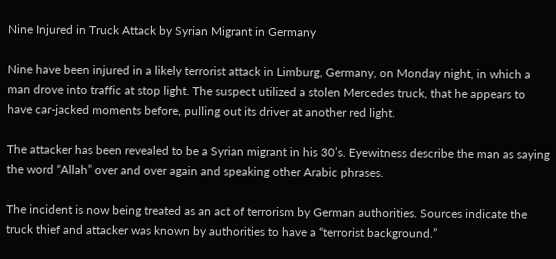Nine Injured in Truck Attack by Syrian Migrant in Germany

Nine have been injured in a likely terrorist attack in Limburg, Germany, on Monday night, in which a man drove into traffic at stop light. The suspect utilized a stolen Mercedes truck, that he appears to have car-jacked moments before, pulling out its driver at another red light.

The attacker has been revealed to be a Syrian migrant in his 30’s. Eyewitness describe the man as saying the word “Allah” over and over again and speaking other Arabic phrases.

The incident is now being treated as an act of terrorism by German authorities. Sources indicate the truck thief and attacker was known by authorities to have a “terrorist background.”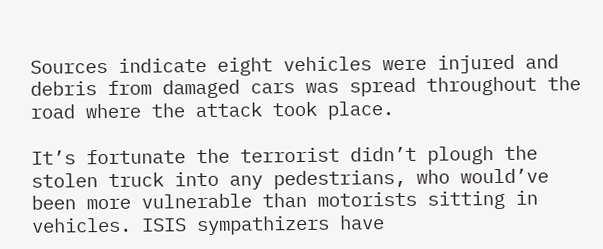Sources indicate eight vehicles were injured and debris from damaged cars was spread throughout the road where the attack took place.

It’s fortunate the terrorist didn’t plough the stolen truck into any pedestrians, who would’ve been more vulnerable than motorists sitting in vehicles. ISIS sympathizers have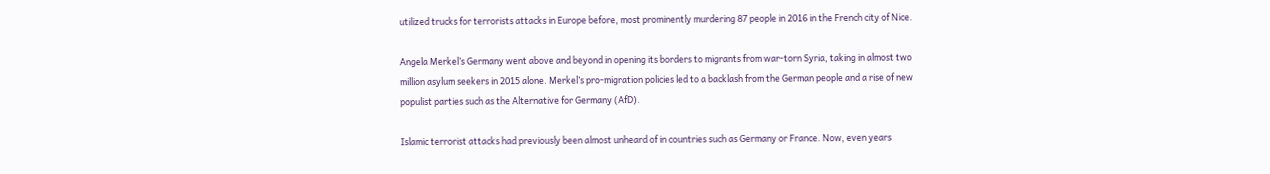utilized trucks for terrorists attacks in Europe before, most prominently murdering 87 people in 2016 in the French city of Nice.

Angela Merkel’s Germany went above and beyond in opening its borders to migrants from war-torn Syria, taking in almost two million asylum seekers in 2015 alone. Merkel’s pro-migration policies led to a backlash from the German people and a rise of new populist parties such as the Alternative for Germany (AfD).

Islamic terrorist attacks had previously been almost unheard of in countries such as Germany or France. Now, even years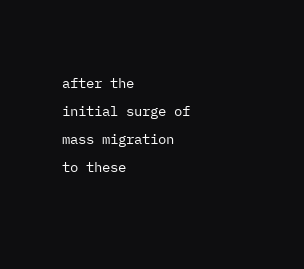after the initial surge of mass migration to these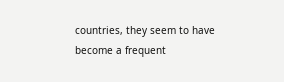countries, they seem to have become a frequent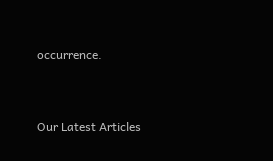occurrence.


Our Latest Articles